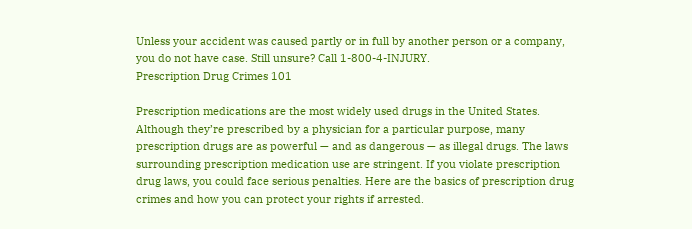Unless your accident was caused partly or in full by another person or a company, you do not have case. Still unsure? Call 1-800-4-INJURY.
Prescription Drug Crimes 101

Prescription medications are the most widely used drugs in the United States. Although they’re prescribed by a physician for a particular purpose, many prescription drugs are as powerful — and as dangerous — as illegal drugs. The laws surrounding prescription medication use are stringent. If you violate prescription drug laws, you could face serious penalties. Here are the basics of prescription drug crimes and how you can protect your rights if arrested.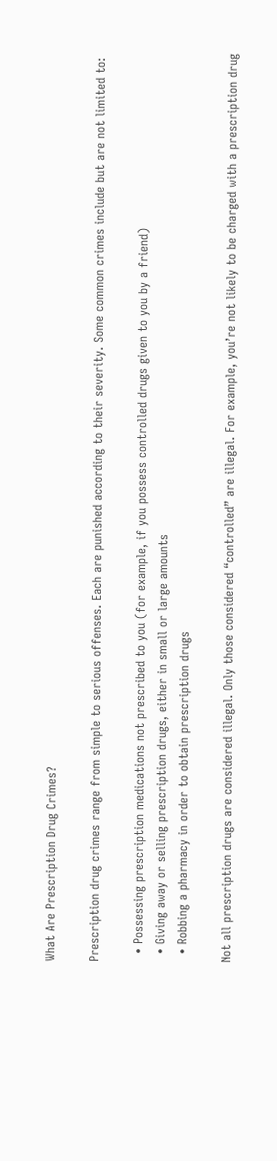What Are Prescription Drug Crimes?

Prescription drug crimes range from simple to serious offenses. Each are punished according to their severity. Some common crimes include but are not limited to:

  • Possessing prescription medications not prescribed to you (for example, if you possess controlled drugs given to you by a friend)
  • Giving away or selling prescription drugs, either in small or large amounts
  • Robbing a pharmacy in order to obtain prescription drugs

Not all prescription drugs are considered illegal. Only those considered “controlled” are illegal. For example, you’re not likely to be charged with a prescription drug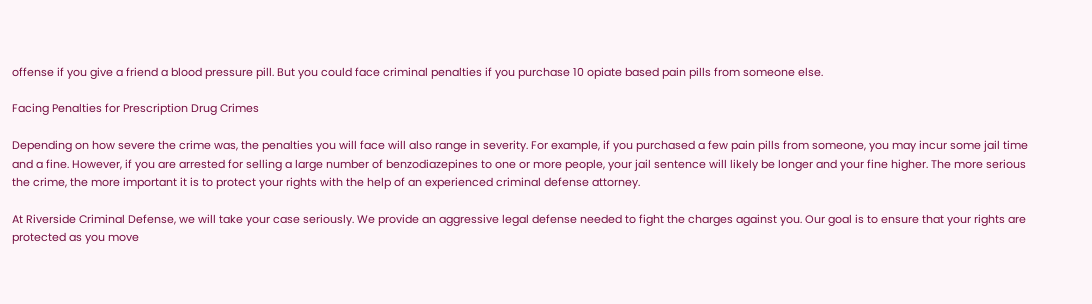offense if you give a friend a blood pressure pill. But you could face criminal penalties if you purchase 10 opiate based pain pills from someone else.

Facing Penalties for Prescription Drug Crimes

Depending on how severe the crime was, the penalties you will face will also range in severity. For example, if you purchased a few pain pills from someone, you may incur some jail time and a fine. However, if you are arrested for selling a large number of benzodiazepines to one or more people, your jail sentence will likely be longer and your fine higher. The more serious the crime, the more important it is to protect your rights with the help of an experienced criminal defense attorney.

At Riverside Criminal Defense, we will take your case seriously. We provide an aggressive legal defense needed to fight the charges against you. Our goal is to ensure that your rights are protected as you move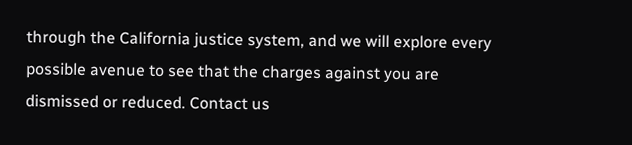through the California justice system, and we will explore every possible avenue to see that the charges against you are dismissed or reduced. Contact us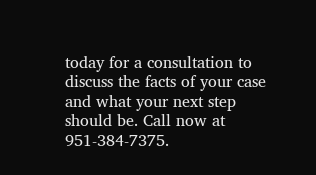today for a consultation to discuss the facts of your case and what your next step should be. Call now at 951-384-7375.